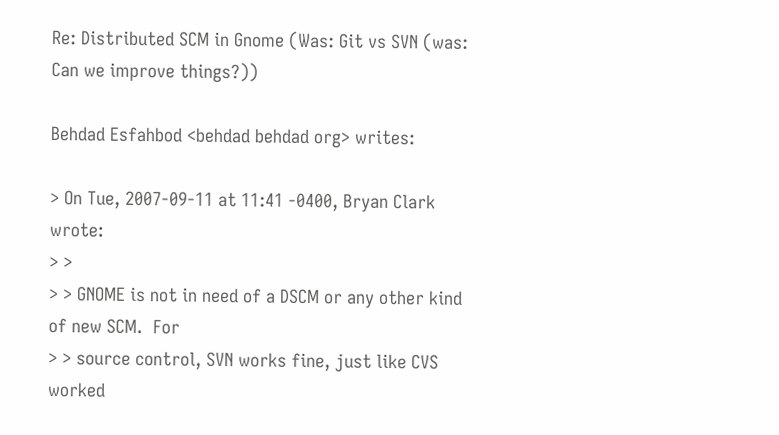Re: Distributed SCM in Gnome (Was: Git vs SVN (was: Can we improve things?))

Behdad Esfahbod <behdad behdad org> writes:

> On Tue, 2007-09-11 at 11:41 -0400, Bryan Clark wrote:
> >
> > GNOME is not in need of a DSCM or any other kind of new SCM.  For
> > source control, SVN works fine, just like CVS worked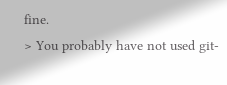fine.
> You probably have not used git-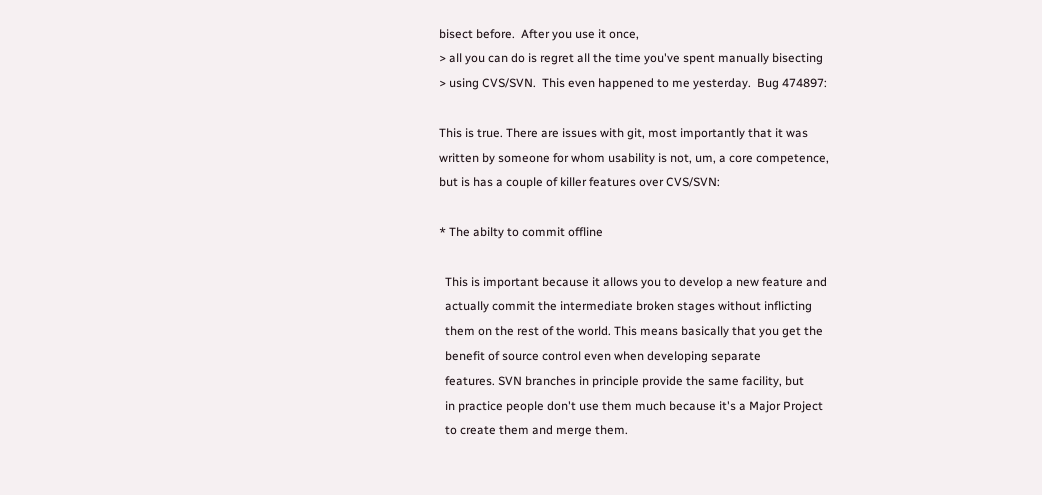bisect before.  After you use it once,
> all you can do is regret all the time you've spent manually bisecting
> using CVS/SVN.  This even happened to me yesterday.  Bug 474897:

This is true. There are issues with git, most importantly that it was
written by someone for whom usability is not, um, a core competence,
but is has a couple of killer features over CVS/SVN:

* The abilty to commit offline

  This is important because it allows you to develop a new feature and
  actually commit the intermediate broken stages without inflicting
  them on the rest of the world. This means basically that you get the
  benefit of source control even when developing separate
  features. SVN branches in principle provide the same facility, but
  in practice people don't use them much because it's a Major Project
  to create them and merge them.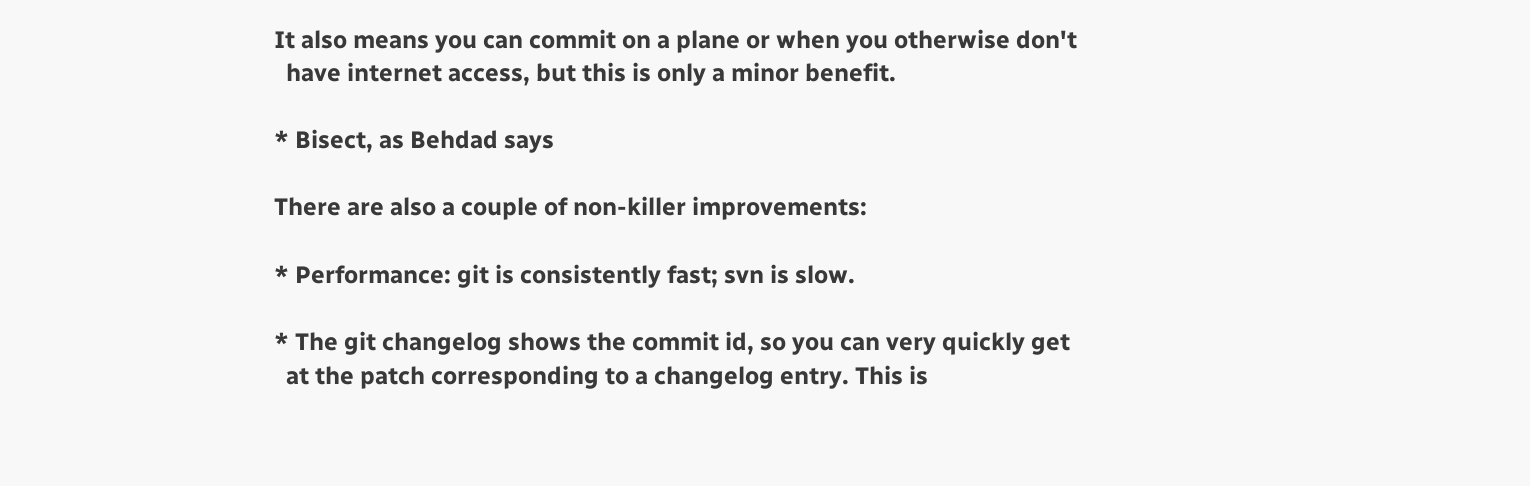It also means you can commit on a plane or when you otherwise don't
  have internet access, but this is only a minor benefit.

* Bisect, as Behdad says

There are also a couple of non-killer improvements:

* Performance: git is consistently fast; svn is slow.

* The git changelog shows the commit id, so you can very quickly get
  at the patch corresponding to a changelog entry. This is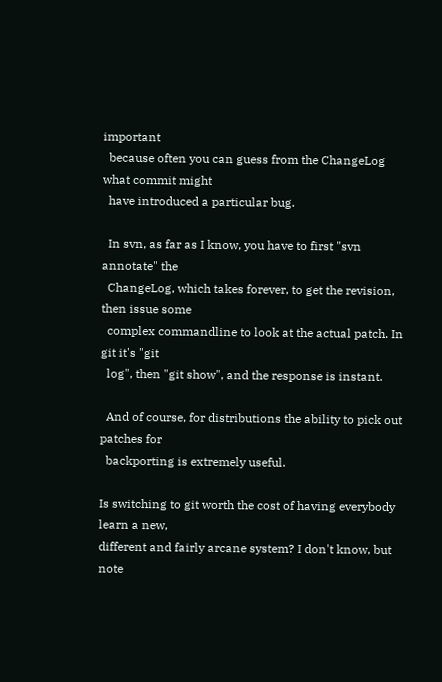important
  because often you can guess from the ChangeLog what commit might
  have introduced a particular bug.

  In svn, as far as I know, you have to first "svn annotate" the
  ChangeLog, which takes forever, to get the revision, then issue some
  complex commandline to look at the actual patch. In git it's "git
  log", then "git show", and the response is instant.

  And of course, for distributions the ability to pick out patches for
  backporting is extremely useful.

Is switching to git worth the cost of having everybody learn a new,
different and fairly arcane system? I don't know, but note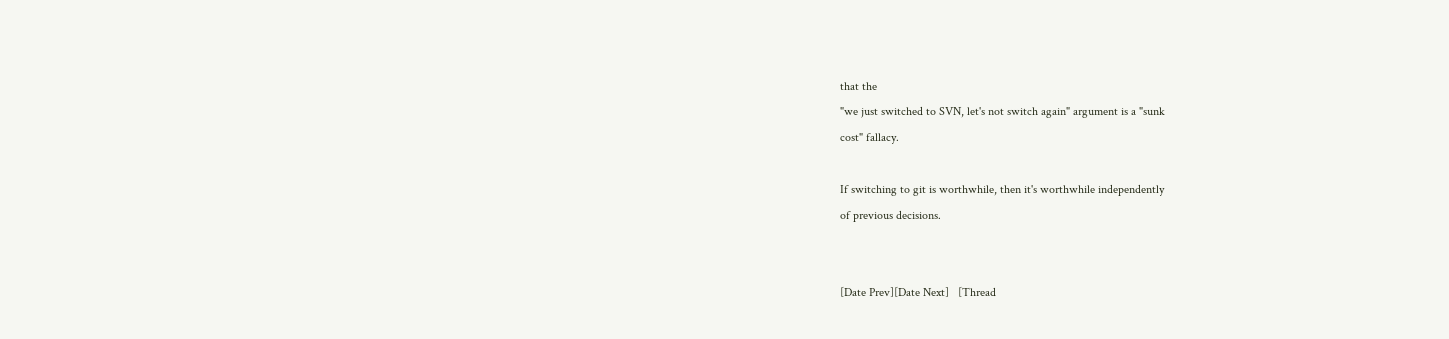that the
"we just switched to SVN, let's not switch again" argument is a "sunk
cost" fallacy.

If switching to git is worthwhile, then it's worthwhile independently
of previous decisions.


[Date Prev][Date Next]   [Thread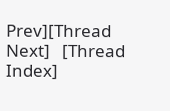Prev][Thread Next]   [Thread Index]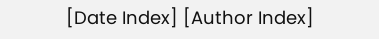[Date Index] [Author Index]